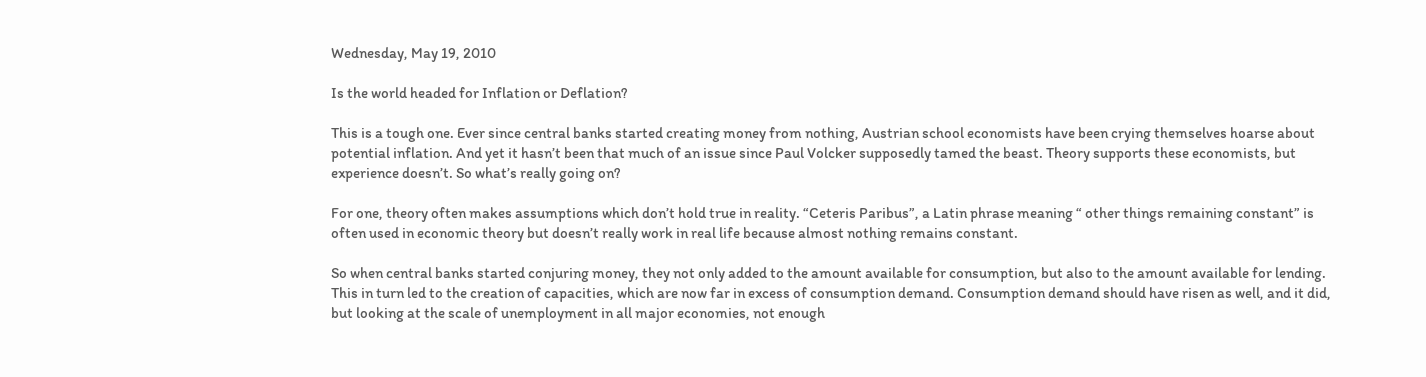Wednesday, May 19, 2010

Is the world headed for Inflation or Deflation?

This is a tough one. Ever since central banks started creating money from nothing, Austrian school economists have been crying themselves hoarse about potential inflation. And yet it hasn’t been that much of an issue since Paul Volcker supposedly tamed the beast. Theory supports these economists, but experience doesn’t. So what’s really going on?

For one, theory often makes assumptions which don’t hold true in reality. “Ceteris Paribus”, a Latin phrase meaning “ other things remaining constant” is often used in economic theory but doesn’t really work in real life because almost nothing remains constant.

So when central banks started conjuring money, they not only added to the amount available for consumption, but also to the amount available for lending. This in turn led to the creation of capacities, which are now far in excess of consumption demand. Consumption demand should have risen as well, and it did, but looking at the scale of unemployment in all major economies, not enough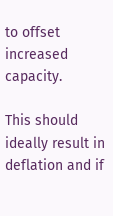to offset increased capacity.

This should ideally result in deflation and if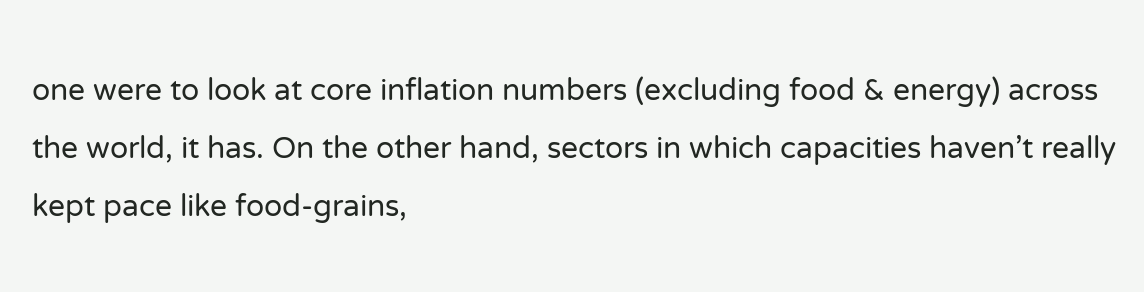one were to look at core inflation numbers (excluding food & energy) across the world, it has. On the other hand, sectors in which capacities haven’t really kept pace like food-grains,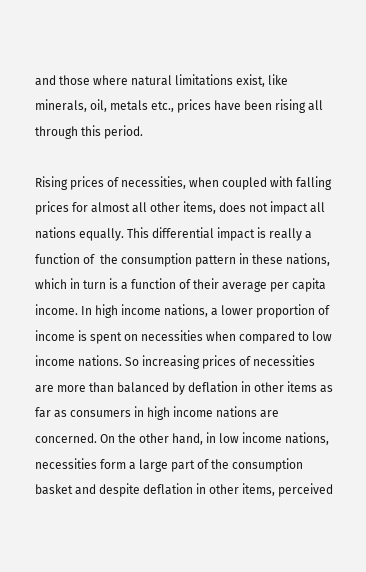and those where natural limitations exist, like minerals, oil, metals etc., prices have been rising all through this period.

Rising prices of necessities, when coupled with falling prices for almost all other items, does not impact all nations equally. This differential impact is really a function of  the consumption pattern in these nations, which in turn is a function of their average per capita income. In high income nations, a lower proportion of income is spent on necessities when compared to low income nations. So increasing prices of necessities are more than balanced by deflation in other items as far as consumers in high income nations are concerned. On the other hand, in low income nations, necessities form a large part of the consumption basket and despite deflation in other items, perceived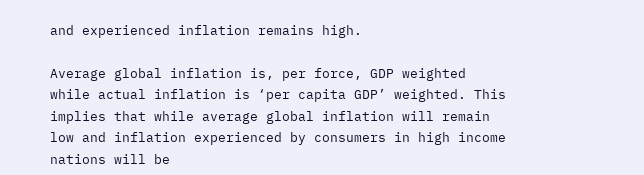and experienced inflation remains high.

Average global inflation is, per force, GDP weighted while actual inflation is ‘per capita GDP’ weighted. This implies that while average global inflation will remain low and inflation experienced by consumers in high income nations will be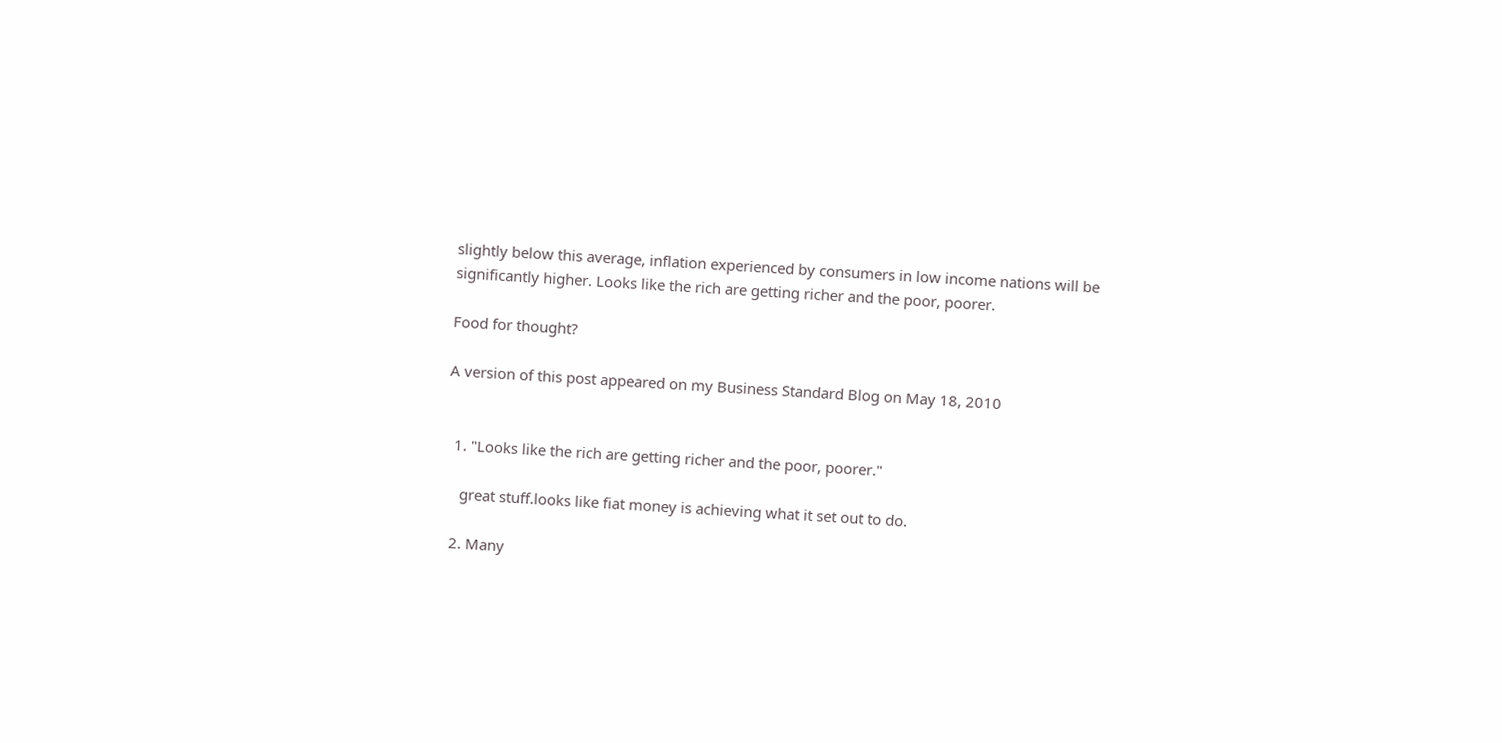slightly below this average, inflation experienced by consumers in low income nations will be significantly higher. Looks like the rich are getting richer and the poor, poorer.

Food for thought?

A version of this post appeared on my Business Standard Blog on May 18, 2010


  1. "Looks like the rich are getting richer and the poor, poorer."

    great stuff.looks like fiat money is achieving what it set out to do.

  2. Many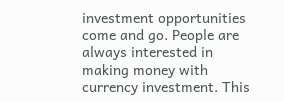investment opportunities come and go. People are always interested in making money with currency investment. This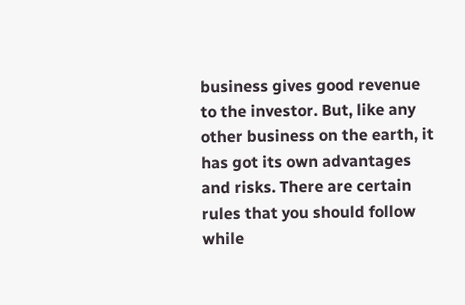business gives good revenue to the investor. But, like any other business on the earth, it has got its own advantages and risks. There are certain rules that you should follow while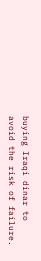buying Iraqi dinar to avoid the risk of failure.